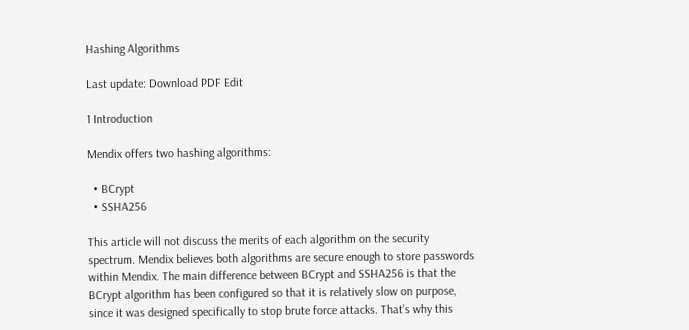Hashing Algorithms

Last update: Download PDF Edit

1 Introduction

Mendix offers two hashing algorithms:

  • BCrypt
  • SSHA256

This article will not discuss the merits of each algorithm on the security spectrum. Mendix believes both algorithms are secure enough to store passwords within Mendix. The main difference between BCrypt and SSHA256 is that the BCrypt algorithm has been configured so that it is relatively slow on purpose, since it was designed specifically to stop brute force attacks. That’s why this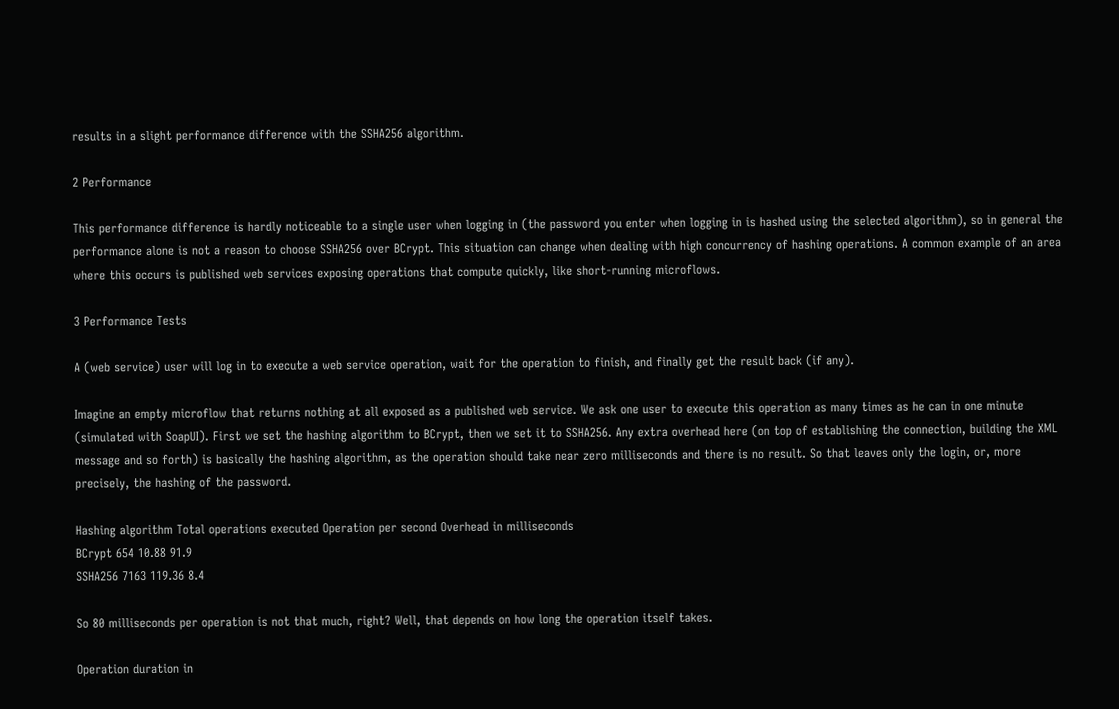results in a slight performance difference with the SSHA256 algorithm.

2 Performance

This performance difference is hardly noticeable to a single user when logging in (the password you enter when logging in is hashed using the selected algorithm), so in general the performance alone is not a reason to choose SSHA256 over BCrypt. This situation can change when dealing with high concurrency of hashing operations. A common example of an area where this occurs is published web services exposing operations that compute quickly, like short-running microflows.

3 Performance Tests

A (web service) user will log in to execute a web service operation, wait for the operation to finish, and finally get the result back (if any).

Imagine an empty microflow that returns nothing at all exposed as a published web service. We ask one user to execute this operation as many times as he can in one minute (simulated with SoapUI). First we set the hashing algorithm to BCrypt, then we set it to SSHA256. Any extra overhead here (on top of establishing the connection, building the XML message and so forth) is basically the hashing algorithm, as the operation should take near zero milliseconds and there is no result. So that leaves only the login, or, more precisely, the hashing of the password.

Hashing algorithm Total operations executed Operation per second Overhead in milliseconds
BCrypt 654 10.88 91.9
SSHA256 7163 119.36 8.4

So 80 milliseconds per operation is not that much, right? Well, that depends on how long the operation itself takes.

Operation duration in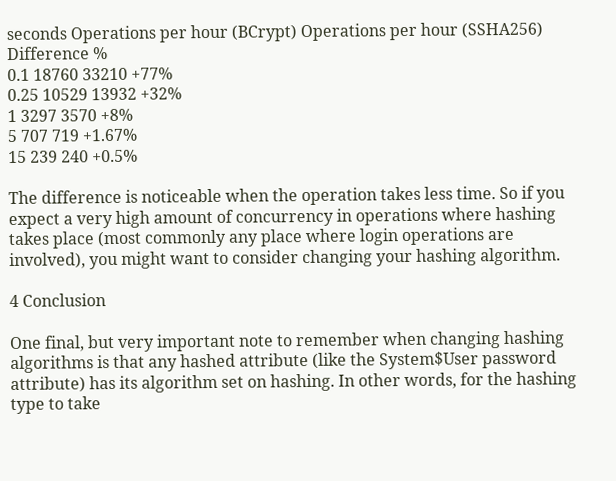seconds Operations per hour (BCrypt) Operations per hour (SSHA256) Difference %
0.1 18760 33210 +77%
0.25 10529 13932 +32%
1 3297 3570 +8%
5 707 719 +1.67%
15 239 240 +0.5%

The difference is noticeable when the operation takes less time. So if you expect a very high amount of concurrency in operations where hashing takes place (most commonly any place where login operations are involved), you might want to consider changing your hashing algorithm.

4 Conclusion

One final, but very important note to remember when changing hashing algorithms is that any hashed attribute (like the System$User password attribute) has its algorithm set on hashing. In other words, for the hashing type to take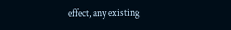effect, any existing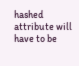hashed attribute will have to be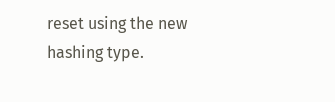reset using the new hashing type.